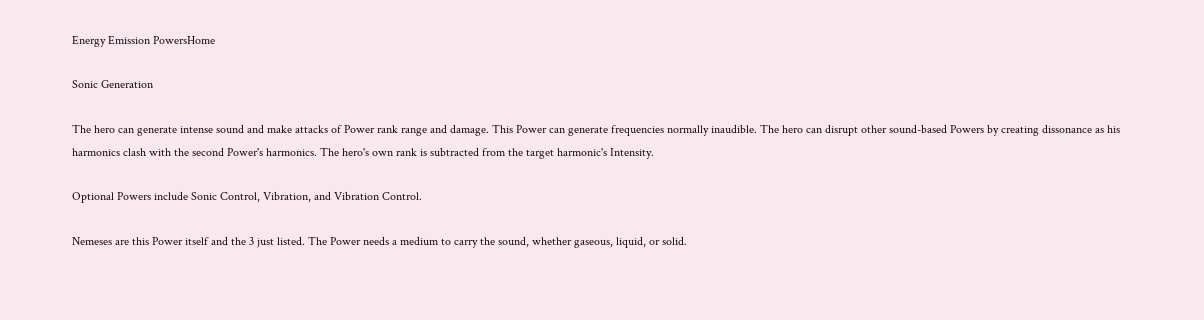Energy Emission PowersHome

Sonic Generation

The hero can generate intense sound and make attacks of Power rank range and damage. This Power can generate frequencies normally inaudible. The hero can disrupt other sound-based Powers by creating dissonance as his harmonics clash with the second Power's harmonics. The hero's own rank is subtracted from the target harmonic's Intensity.

Optional Powers include Sonic Control, Vibration, and Vibration Control.

Nemeses are this Power itself and the 3 just listed. The Power needs a medium to carry the sound, whether gaseous, liquid, or solid.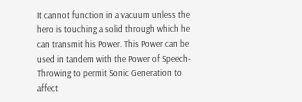It cannot function in a vacuum unless the hero is touching a solid through which he can transmit his Power. This Power can be used in tandem with the Power of Speech-Throwing to permit Sonic Generation to affect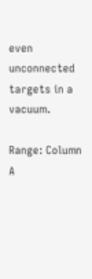even unconnected targets in a vacuum.

Range: Column A